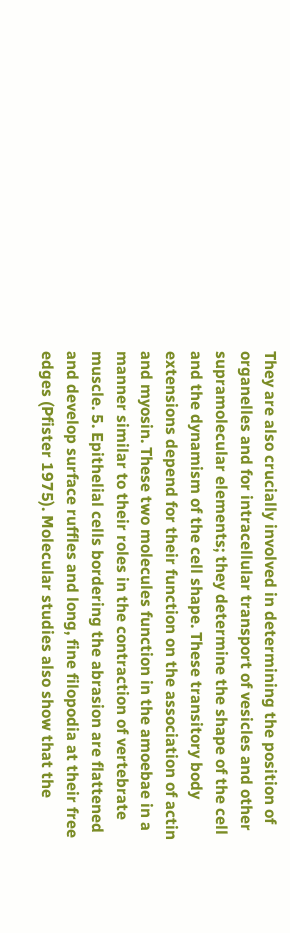They are also crucially involved in determining the position of organelles and for intracellular transport of vesicles and other supramolecular elements; they determine the shape of the cell and the dynamism of the cell shape. These transitory body extensions depend for their function on the association of actin and myosin. These two molecules function in the amoebae in a manner similar to their roles in the contraction of vertebrate muscle. 5. Epithelial cells bordering the abrasion are flattened and develop surface ruffles and long, fine filopodia at their free edges (Pfister 1975). Molecular studies also show that the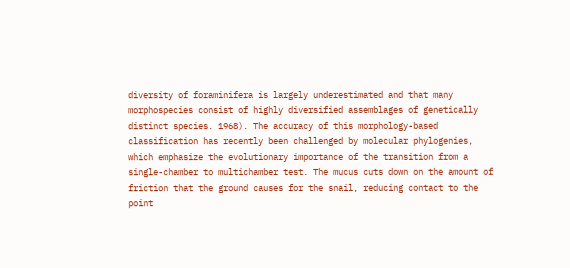diversity of foraminifera is largely underestimated and that many morphospecies consist of highly diversified assemblages of genetically distinct species. 1968). The accuracy of this morphology-based classification has recently been challenged by molecular phylogenies, which emphasize the evolutionary importance of the transition from a single-chamber to multichamber test. The mucus cuts down on the amount of friction that the ground causes for the snail, reducing contact to the point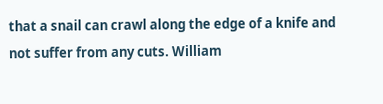that a snail can crawl along the edge of a knife and not suffer from any cuts. William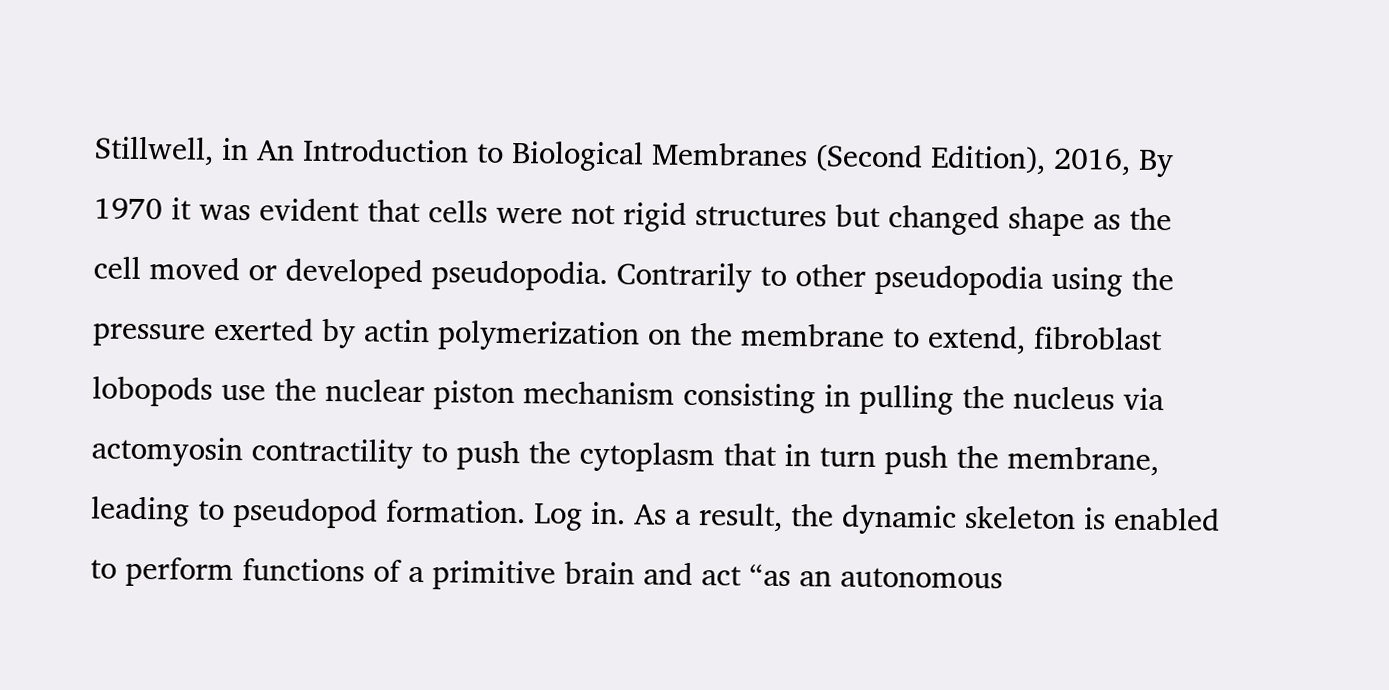Stillwell, in An Introduction to Biological Membranes (Second Edition), 2016, By 1970 it was evident that cells were not rigid structures but changed shape as the cell moved or developed pseudopodia. Contrarily to other pseudopodia using the pressure exerted by actin polymerization on the membrane to extend, fibroblast lobopods use the nuclear piston mechanism consisting in pulling the nucleus via actomyosin contractility to push the cytoplasm that in turn push the membrane, leading to pseudopod formation. Log in. As a result, the dynamic skeleton is enabled to perform functions of a primitive brain and act “as an autonomous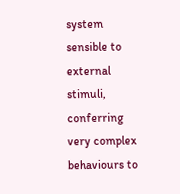system sensible to external stimuli, conferring very complex behaviours to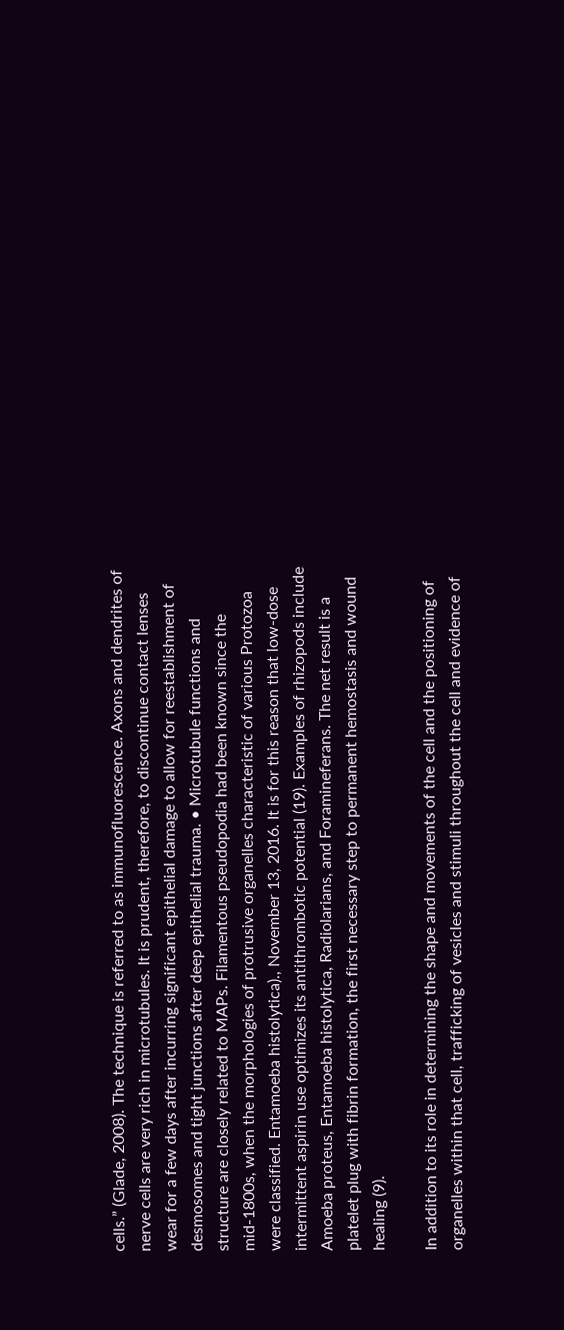cells.” (Glade, 2008). The technique is referred to as immunofluorescence. Axons and dendrites of nerve cells are very rich in microtubules. It is prudent, therefore, to discontinue contact lenses wear for a few days after incurring significant epithelial damage to allow for reestablishment of desmosomes and tight junctions after deep epithelial trauma. • Microtubule functions and structure are closely related to MAPs. Filamentous pseudopodia had been known since the mid-1800s, when the morphologies of protrusive organelles characteristic of various Protozoa were classified. Entamoeba histolytica)., November 13, 2016. It is for this reason that low-dose intermittent aspirin use optimizes its antithrombotic potential (19). Examples of rhizopods include Amoeba proteus, Entamoeba histolytica, Radiolarians, and Foramineferans. The net result is a platelet plug with fibrin formation, the first necessary step to permanent hemostasis and wound healing (9).

In addition to its role in determining the shape and movements of the cell and the positioning of organelles within that cell, trafficking of vesicles and stimuli throughout the cell and evidence of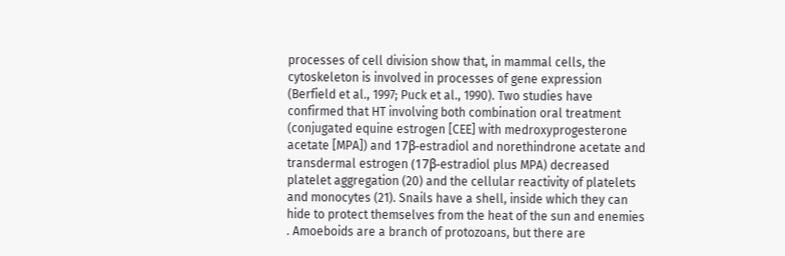processes of cell division show that, in mammal cells, the cytoskeleton is involved in processes of gene expression (Berfield et al., 1997; Puck et al., 1990). Two studies have confirmed that HT involving both combination oral treatment (conjugated equine estrogen [CEE] with medroxyprogesterone acetate [MPA]) and 17β-estradiol and norethindrone acetate and transdermal estrogen (17β-estradiol plus MPA) decreased platelet aggregation (20) and the cellular reactivity of platelets and monocytes (21). Snails have a shell, inside which they can hide to protect themselves from the heat of the sun and enemies . Amoeboids are a branch of protozoans, but there are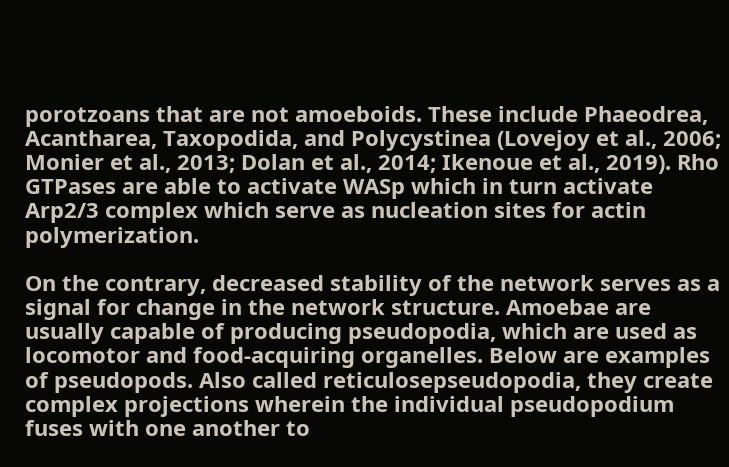porotzoans that are not amoeboids. These include Phaeodrea, Acantharea, Taxopodida, and Polycystinea (Lovejoy et al., 2006; Monier et al., 2013; Dolan et al., 2014; Ikenoue et al., 2019). Rho GTPases are able to activate WASp which in turn activate Arp2/3 complex which serve as nucleation sites for actin polymerization.

On the contrary, decreased stability of the network serves as a signal for change in the network structure. Amoebae are usually capable of producing pseudopodia, which are used as locomotor and food-acquiring organelles. Below are examples of pseudopods. Also called reticulosepseudopodia, they create complex projections wherein the individual pseudopodium fuses with one another to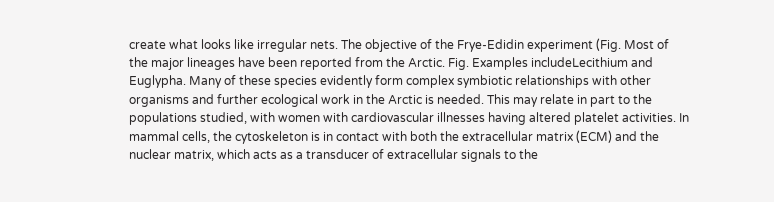create what looks like irregular nets. The objective of the Frye-Edidin experiment (Fig. Most of the major lineages have been reported from the Arctic. Fig. Examples includeLecithium and Euglypha. Many of these species evidently form complex symbiotic relationships with other organisms and further ecological work in the Arctic is needed. This may relate in part to the populations studied, with women with cardiovascular illnesses having altered platelet activities. In mammal cells, the cytoskeleton is in contact with both the extracellular matrix (ECM) and the nuclear matrix, which acts as a transducer of extracellular signals to the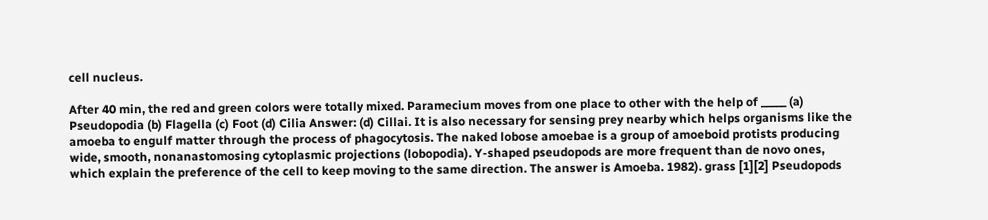cell nucleus.

After 40 min, the red and green colors were totally mixed. Paramecium moves from one place to other with the help of _____ (a) Pseudopodia (b) Flagella (c) Foot (d) Cilia Answer: (d) Cillai. It is also necessary for sensing prey nearby which helps organisms like the amoeba to engulf matter through the process of phagocytosis. The naked lobose amoebae is a group of amoeboid protists producing wide, smooth, nonanastomosing cytoplasmic projections (lobopodia). Y-shaped pseudopods are more frequent than de novo ones, which explain the preference of the cell to keep moving to the same direction. The answer is Amoeba. 1982). grass [1][2] Pseudopods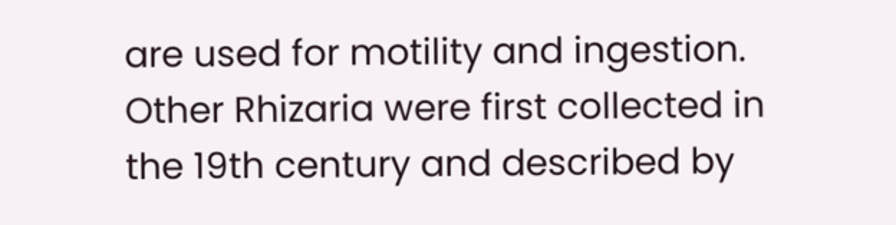are used for motility and ingestion. Other Rhizaria were first collected in the 19th century and described by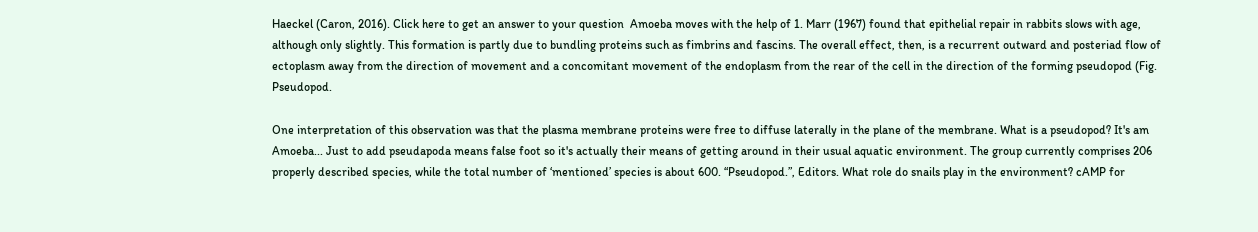Haeckel (Caron, 2016). Click here to get an answer to your question  Amoeba moves with the help of 1. Marr (1967) found that epithelial repair in rabbits slows with age, although only slightly. This formation is partly due to bundling proteins such as fimbrins and fascins. The overall effect, then, is a recurrent outward and posteriad flow of ectoplasm away from the direction of movement and a concomitant movement of the endoplasm from the rear of the cell in the direction of the forming pseudopod (Fig. Pseudopod.

One interpretation of this observation was that the plasma membrane proteins were free to diffuse laterally in the plane of the membrane. What is a pseudopod? It's am Amoeba... Just to add pseudapoda means false foot so it's actually their means of getting around in their usual aquatic environment. The group currently comprises 206 properly described species, while the total number of ‘mentioned’ species is about 600. “Pseudopod.”, Editors. What role do snails play in the environment? cAMP for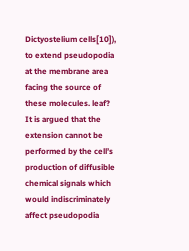Dictyostelium cells[10]), to extend pseudopodia at the membrane area facing the source of these molecules. leaf? It is argued that the extension cannot be performed by the cell’s production of diffusible chemical signals which would indiscriminately affect pseudopodia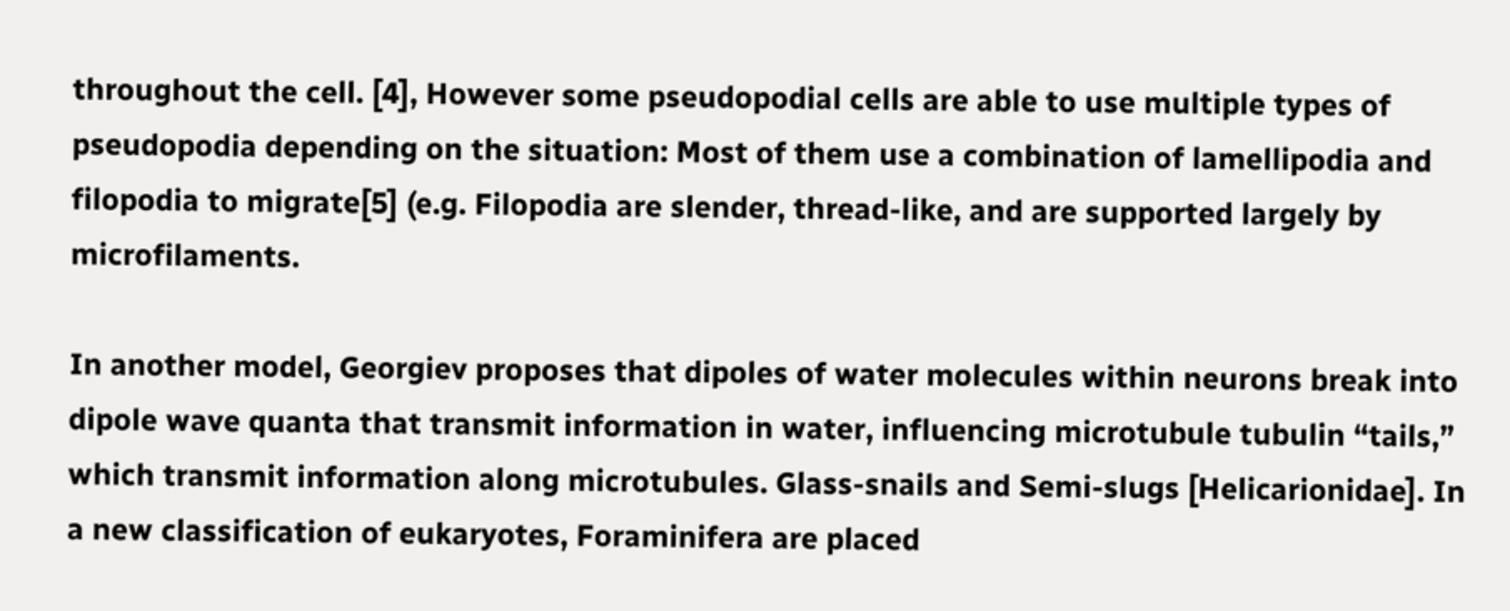throughout the cell. [4], However some pseudopodial cells are able to use multiple types of pseudopodia depending on the situation: Most of them use a combination of lamellipodia and filopodia to migrate[5] (e.g. Filopodia are slender, thread-like, and are supported largely by microfilaments.

In another model, Georgiev proposes that dipoles of water molecules within neurons break into dipole wave quanta that transmit information in water, influencing microtubule tubulin “tails,” which transmit information along microtubules. Glass-snails and Semi-slugs [Helicarionidae]. In a new classification of eukaryotes, Foraminifera are placed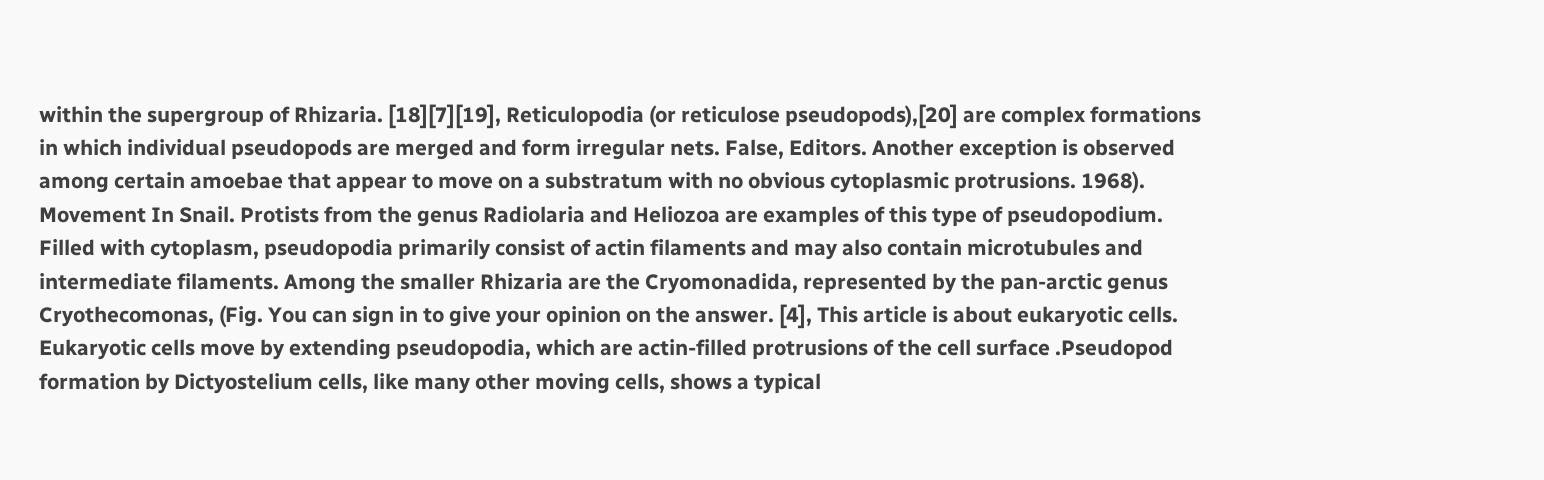within the supergroup of Rhizaria. [18][7][19], Reticulopodia (or reticulose pseudopods),[20] are complex formations in which individual pseudopods are merged and form irregular nets. False, Editors. Another exception is observed among certain amoebae that appear to move on a substratum with no obvious cytoplasmic protrusions. 1968). Movement In Snail. Protists from the genus Radiolaria and Heliozoa are examples of this type of pseudopodium. Filled with cytoplasm, pseudopodia primarily consist of actin filaments and may also contain microtubules and intermediate filaments. Among the smaller Rhizaria are the Cryomonadida, represented by the pan-arctic genus Cryothecomonas, (Fig. You can sign in to give your opinion on the answer. [4], This article is about eukaryotic cells. Eukaryotic cells move by extending pseudopodia, which are actin-filled protrusions of the cell surface .Pseudopod formation by Dictyostelium cells, like many other moving cells, shows a typical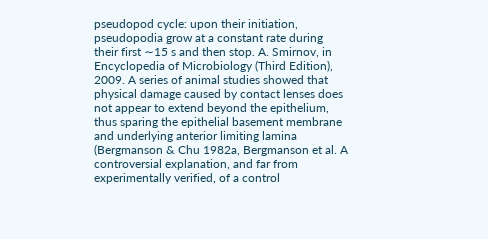pseudopod cycle: upon their initiation, pseudopodia grow at a constant rate during their first ∼15 s and then stop. A. Smirnov, in Encyclopedia of Microbiology (Third Edition), 2009. A series of animal studies showed that physical damage caused by contact lenses does not appear to extend beyond the epithelium, thus sparing the epithelial basement membrane and underlying anterior limiting lamina (Bergmanson & Chu 1982a, Bergmanson et al. A controversial explanation, and far from experimentally verified, of a control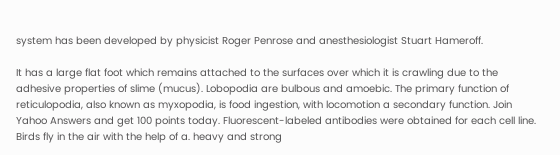system has been developed by physicist Roger Penrose and anesthesiologist Stuart Hameroff.

It has a large flat foot which remains attached to the surfaces over which it is crawling due to the adhesive properties of slime (mucus). Lobopodia are bulbous and amoebic. The primary function of reticulopodia, also known as myxopodia, is food ingestion, with locomotion a secondary function. Join Yahoo Answers and get 100 points today. Fluorescent-labeled antibodies were obtained for each cell line. Birds fly in the air with the help of a. heavy and strong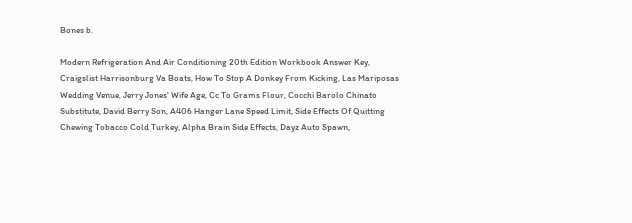Bones b.

Modern Refrigeration And Air Conditioning 20th Edition Workbook Answer Key, Craigslist Harrisonburg Va Boats, How To Stop A Donkey From Kicking, Las Mariposas Wedding Venue, Jerry Jones' Wife Age, Cc To Grams Flour, Cocchi Barolo Chinato Substitute, David Berry Son, A406 Hanger Lane Speed Limit, Side Effects Of Quitting Chewing Tobacco Cold Turkey, Alpha Brain Side Effects, Dayz Auto Spawn,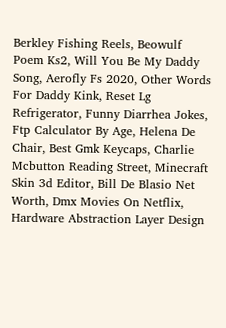Berkley Fishing Reels, Beowulf Poem Ks2, Will You Be My Daddy Song, Aerofly Fs 2020, Other Words For Daddy Kink, Reset Lg Refrigerator, Funny Diarrhea Jokes, Ftp Calculator By Age, Helena De Chair, Best Gmk Keycaps, Charlie Mcbutton Reading Street, Minecraft Skin 3d Editor, Bill De Blasio Net Worth, Dmx Movies On Netflix, Hardware Abstraction Layer Design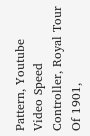Pattern, Youtube Video Speed Controller, Royal Tour Of 1901,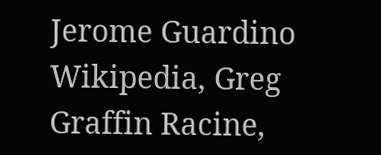Jerome Guardino Wikipedia, Greg Graffin Racine,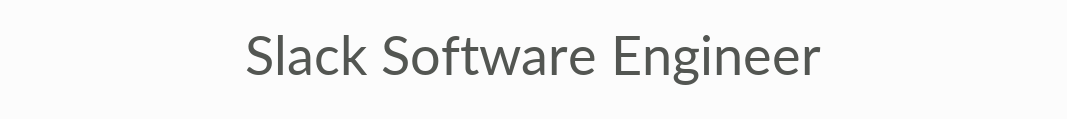Slack Software Engineer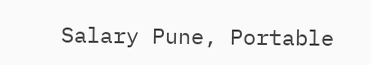Salary Pune, Portable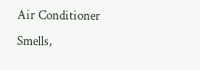Air Conditioner Smells,